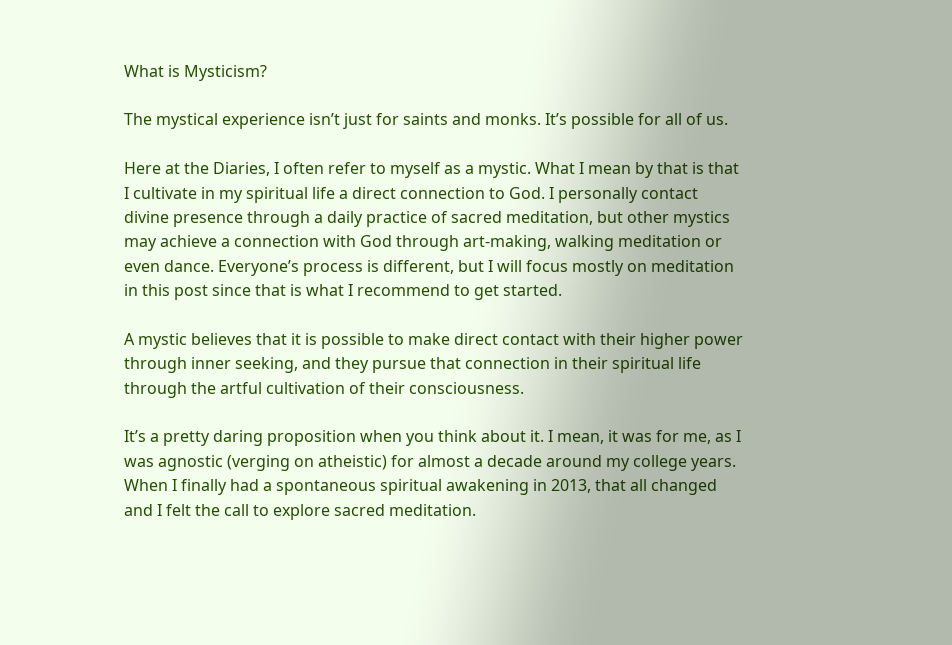What is Mysticism?

The mystical experience isn’t just for saints and monks. It’s possible for all of us.

Here at the Diaries, I often refer to myself as a mystic. What I mean by that is that I cultivate in my spiritual life a direct connection to God. I personally contact divine presence through a daily practice of sacred meditation, but other mystics may achieve a connection with God through art-making, walking meditation or even dance. Everyone’s process is different, but I will focus mostly on meditation in this post since that is what I recommend to get started.

A mystic believes that it is possible to make direct contact with their higher power through inner seeking, and they pursue that connection in their spiritual life through the artful cultivation of their consciousness.

It’s a pretty daring proposition when you think about it. I mean, it was for me, as I was agnostic (verging on atheistic) for almost a decade around my college years. When I finally had a spontaneous spiritual awakening in 2013, that all changed and I felt the call to explore sacred meditation.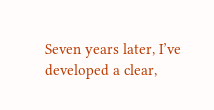Seven years later, I’ve developed a clear,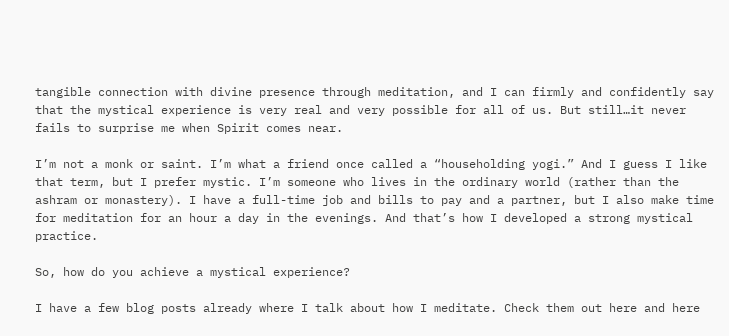tangible connection with divine presence through meditation, and I can firmly and confidently say that the mystical experience is very real and very possible for all of us. But still…it never fails to surprise me when Spirit comes near.

I’m not a monk or saint. I’m what a friend once called a “householding yogi.” And I guess I like that term, but I prefer mystic. I’m someone who lives in the ordinary world (rather than the ashram or monastery). I have a full-time job and bills to pay and a partner, but I also make time for meditation for an hour a day in the evenings. And that’s how I developed a strong mystical practice.

So, how do you achieve a mystical experience?

I have a few blog posts already where I talk about how I meditate. Check them out here and here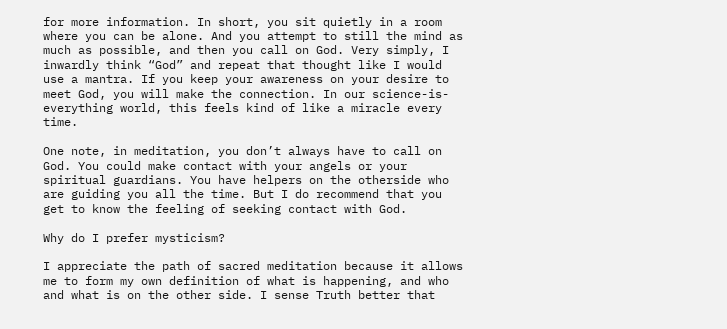for more information. In short, you sit quietly in a room where you can be alone. And you attempt to still the mind as much as possible, and then you call on God. Very simply, I inwardly think “God” and repeat that thought like I would use a mantra. If you keep your awareness on your desire to meet God, you will make the connection. In our science-is-everything world, this feels kind of like a miracle every time.

One note, in meditation, you don’t always have to call on God. You could make contact with your angels or your spiritual guardians. You have helpers on the otherside who are guiding you all the time. But I do recommend that you get to know the feeling of seeking contact with God.

Why do I prefer mysticism?

I appreciate the path of sacred meditation because it allows me to form my own definition of what is happening, and who and what is on the other side. I sense Truth better that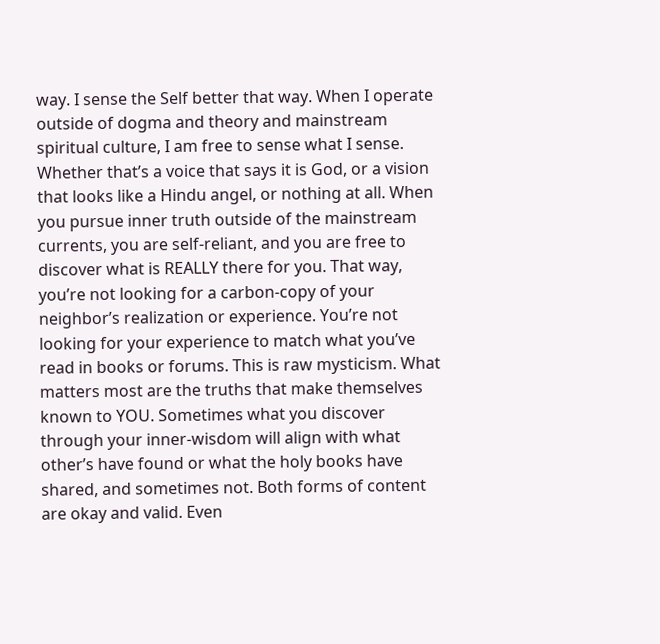way. I sense the Self better that way. When I operate outside of dogma and theory and mainstream spiritual culture, I am free to sense what I sense. Whether that’s a voice that says it is God, or a vision that looks like a Hindu angel, or nothing at all. When you pursue inner truth outside of the mainstream currents, you are self-reliant, and you are free to discover what is REALLY there for you. That way, you’re not looking for a carbon-copy of your neighbor’s realization or experience. You’re not looking for your experience to match what you’ve read in books or forums. This is raw mysticism. What matters most are the truths that make themselves known to YOU. Sometimes what you discover through your inner-wisdom will align with what other’s have found or what the holy books have shared, and sometimes not. Both forms of content are okay and valid. Even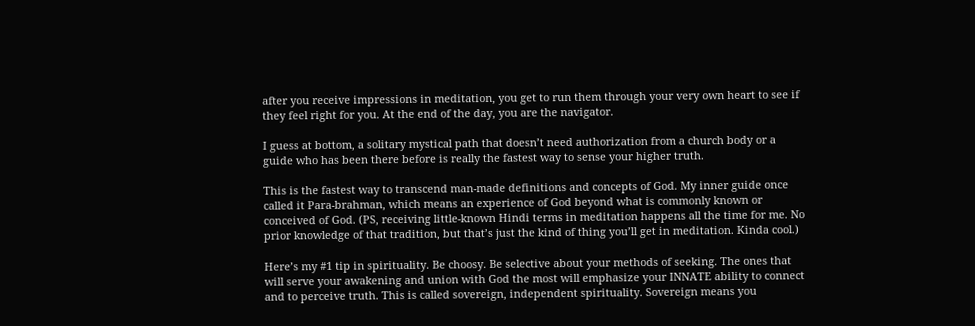after you receive impressions in meditation, you get to run them through your very own heart to see if they feel right for you. At the end of the day, you are the navigator.

I guess at bottom, a solitary mystical path that doesn’t need authorization from a church body or a guide who has been there before is really the fastest way to sense your higher truth.

This is the fastest way to transcend man-made definitions and concepts of God. My inner guide once called it Para-brahman, which means an experience of God beyond what is commonly known or conceived of God. (PS, receiving little-known Hindi terms in meditation happens all the time for me. No prior knowledge of that tradition, but that’s just the kind of thing you’ll get in meditation. Kinda cool.)

Here’s my #1 tip in spirituality. Be choosy. Be selective about your methods of seeking. The ones that will serve your awakening and union with God the most will emphasize your INNATE ability to connect and to perceive truth. This is called sovereign, independent spirituality. Sovereign means you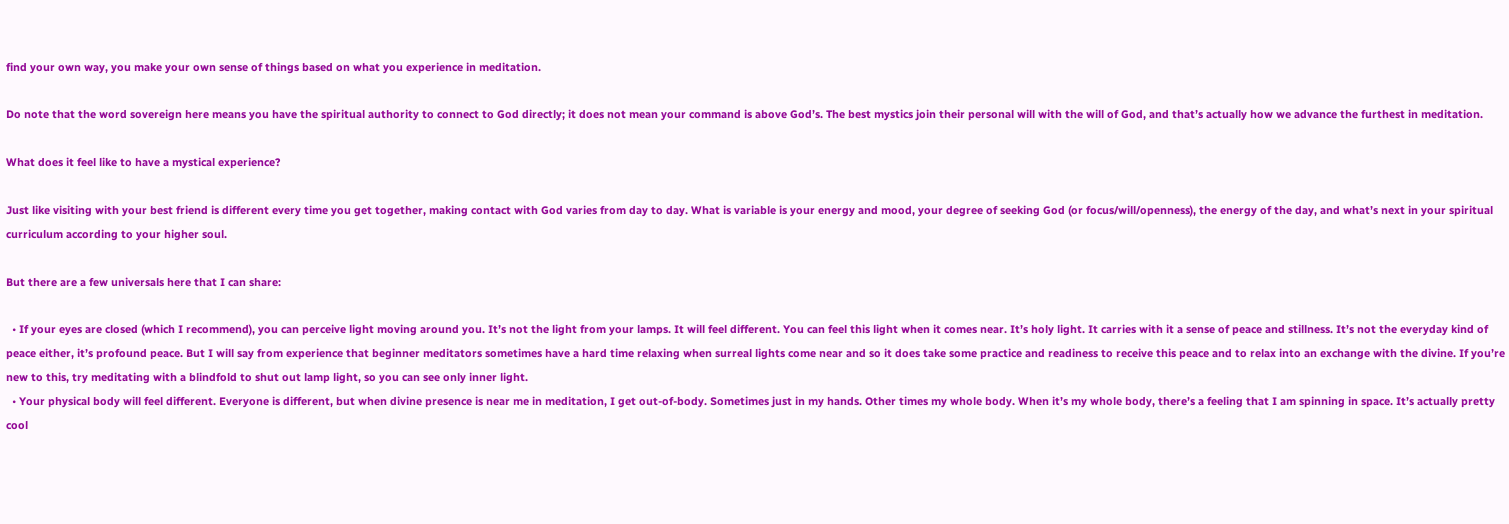find your own way, you make your own sense of things based on what you experience in meditation.

Do note that the word sovereign here means you have the spiritual authority to connect to God directly; it does not mean your command is above God’s. The best mystics join their personal will with the will of God, and that’s actually how we advance the furthest in meditation.

What does it feel like to have a mystical experience?

Just like visiting with your best friend is different every time you get together, making contact with God varies from day to day. What is variable is your energy and mood, your degree of seeking God (or focus/will/openness), the energy of the day, and what’s next in your spiritual curriculum according to your higher soul.

But there are a few universals here that I can share:

  • If your eyes are closed (which I recommend), you can perceive light moving around you. It’s not the light from your lamps. It will feel different. You can feel this light when it comes near. It’s holy light. It carries with it a sense of peace and stillness. It’s not the everyday kind of peace either, it’s profound peace. But I will say from experience that beginner meditators sometimes have a hard time relaxing when surreal lights come near and so it does take some practice and readiness to receive this peace and to relax into an exchange with the divine. If you’re new to this, try meditating with a blindfold to shut out lamp light, so you can see only inner light.
  • Your physical body will feel different. Everyone is different, but when divine presence is near me in meditation, I get out-of-body. Sometimes just in my hands. Other times my whole body. When it’s my whole body, there’s a feeling that I am spinning in space. It’s actually pretty cool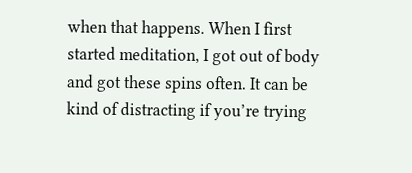when that happens. When I first started meditation, I got out of body and got these spins often. It can be kind of distracting if you’re trying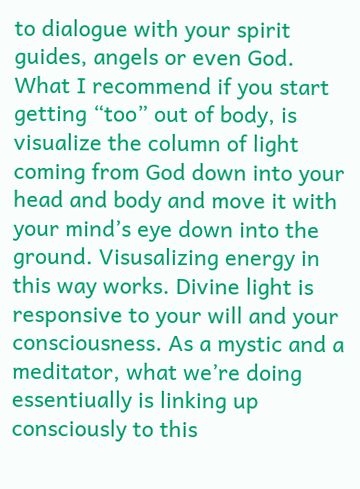to dialogue with your spirit guides, angels or even God. What I recommend if you start getting “too” out of body, is visualize the column of light coming from God down into your head and body and move it with your mind’s eye down into the ground. Visusalizing energy in this way works. Divine light is responsive to your will and your consciousness. As a mystic and a meditator, what we’re doing essentiually is linking up consciously to this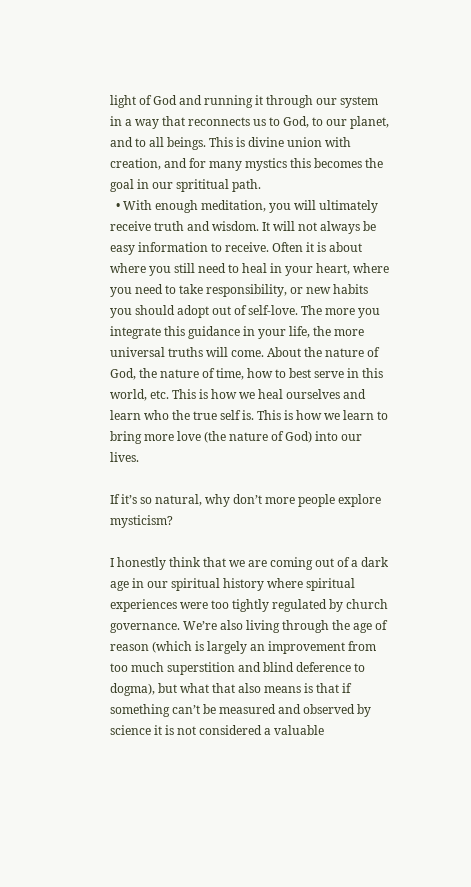light of God and running it through our system in a way that reconnects us to God, to our planet, and to all beings. This is divine union with creation, and for many mystics this becomes the goal in our sprititual path.
  • With enough meditation, you will ultimately receive truth and wisdom. It will not always be easy information to receive. Often it is about where you still need to heal in your heart, where you need to take responsibility, or new habits you should adopt out of self-love. The more you integrate this guidance in your life, the more universal truths will come. About the nature of God, the nature of time, how to best serve in this world, etc. This is how we heal ourselves and learn who the true self is. This is how we learn to bring more love (the nature of God) into our lives.

If it’s so natural, why don’t more people explore mysticism?

I honestly think that we are coming out of a dark age in our spiritual history where spiritual experiences were too tightly regulated by church governance. We’re also living through the age of reason (which is largely an improvement from too much superstition and blind deference to dogma), but what that also means is that if something can’t be measured and observed by science it is not considered a valuable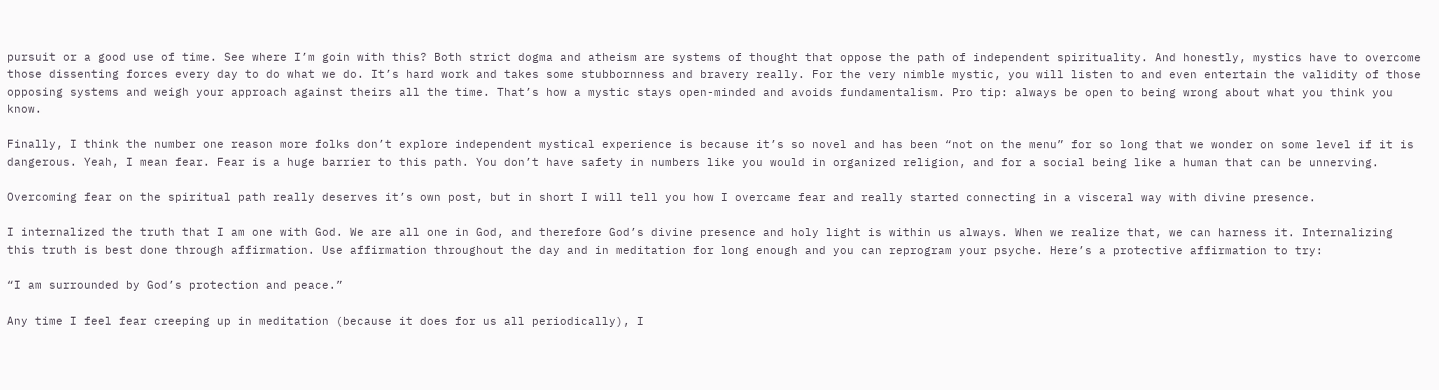pursuit or a good use of time. See where I’m goin with this? Both strict dogma and atheism are systems of thought that oppose the path of independent spirituality. And honestly, mystics have to overcome those dissenting forces every day to do what we do. It’s hard work and takes some stubbornness and bravery really. For the very nimble mystic, you will listen to and even entertain the validity of those opposing systems and weigh your approach against theirs all the time. That’s how a mystic stays open-minded and avoids fundamentalism. Pro tip: always be open to being wrong about what you think you know.

Finally, I think the number one reason more folks don’t explore independent mystical experience is because it’s so novel and has been “not on the menu” for so long that we wonder on some level if it is dangerous. Yeah, I mean fear. Fear is a huge barrier to this path. You don’t have safety in numbers like you would in organized religion, and for a social being like a human that can be unnerving.

Overcoming fear on the spiritual path really deserves it’s own post, but in short I will tell you how I overcame fear and really started connecting in a visceral way with divine presence.

I internalized the truth that I am one with God. We are all one in God, and therefore God’s divine presence and holy light is within us always. When we realize that, we can harness it. Internalizing this truth is best done through affirmation. Use affirmation throughout the day and in meditation for long enough and you can reprogram your psyche. Here’s a protective affirmation to try:

“I am surrounded by God’s protection and peace.”

Any time I feel fear creeping up in meditation (because it does for us all periodically), I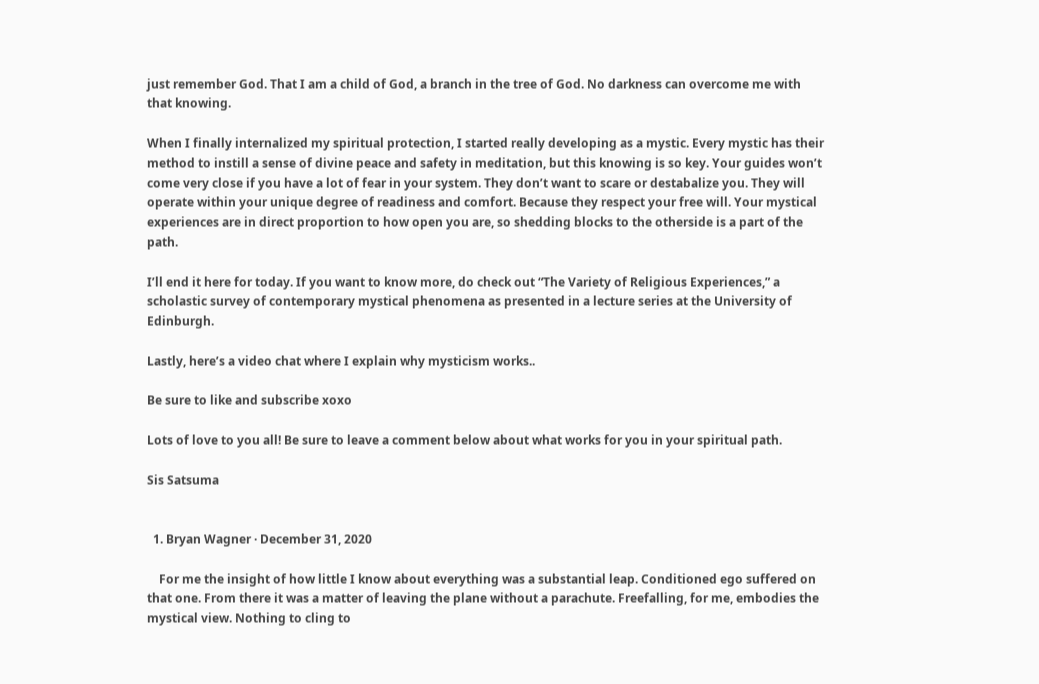just remember God. That I am a child of God, a branch in the tree of God. No darkness can overcome me with that knowing.

When I finally internalized my spiritual protection, I started really developing as a mystic. Every mystic has their method to instill a sense of divine peace and safety in meditation, but this knowing is so key. Your guides won’t come very close if you have a lot of fear in your system. They don’t want to scare or destabalize you. They will operate within your unique degree of readiness and comfort. Because they respect your free will. Your mystical experiences are in direct proportion to how open you are, so shedding blocks to the otherside is a part of the path.

I’ll end it here for today. If you want to know more, do check out “The Variety of Religious Experiences,” a scholastic survey of contemporary mystical phenomena as presented in a lecture series at the University of Edinburgh.

Lastly, here’s a video chat where I explain why mysticism works..

Be sure to like and subscribe xoxo

Lots of love to you all! Be sure to leave a comment below about what works for you in your spiritual path.

Sis Satsuma


  1. Bryan Wagner · December 31, 2020

    For me the insight of how little I know about everything was a substantial leap. Conditioned ego suffered on that one. From there it was a matter of leaving the plane without a parachute. Freefalling, for me, embodies the mystical view. Nothing to cling to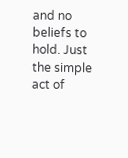and no beliefs to hold. Just the simple act of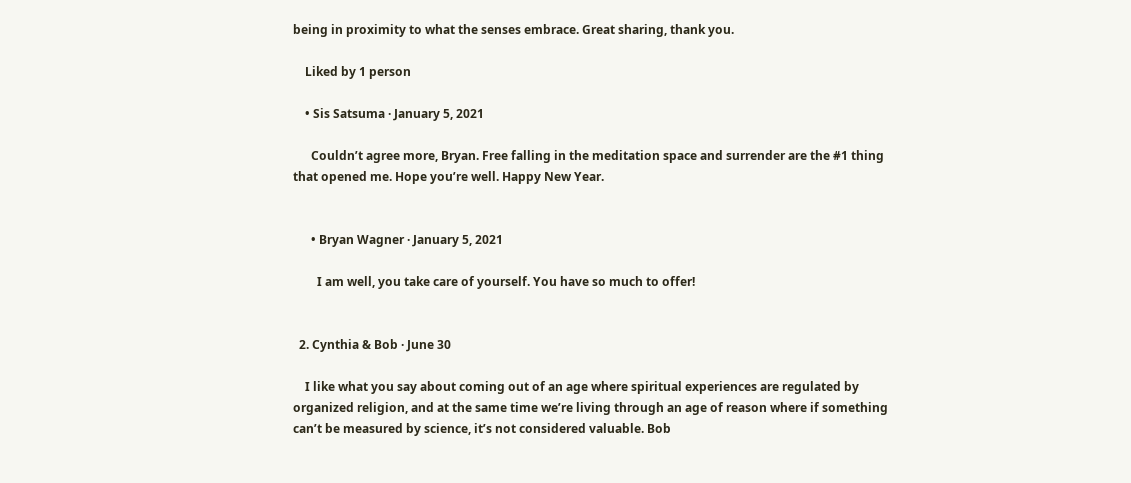being in proximity to what the senses embrace. Great sharing, thank you.

    Liked by 1 person

    • Sis Satsuma · January 5, 2021

      Couldn’t agree more, Bryan. Free falling in the meditation space and surrender are the #1 thing that opened me. Hope you’re well. Happy New Year.


      • Bryan Wagner · January 5, 2021

        I am well, you take care of yourself. You have so much to offer!


  2. Cynthia & Bob · June 30

    I like what you say about coming out of an age where spiritual experiences are regulated by organized religion, and at the same time we’re living through an age of reason where if something can’t be measured by science, it’s not considered valuable. Bob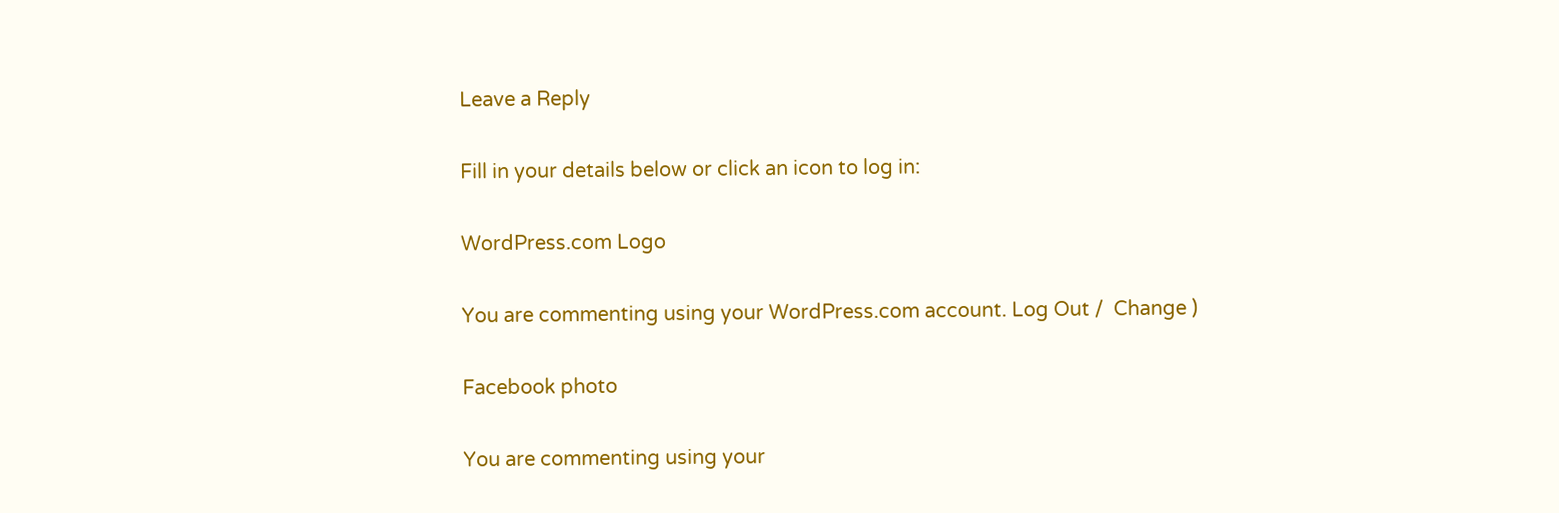Leave a Reply

Fill in your details below or click an icon to log in:

WordPress.com Logo

You are commenting using your WordPress.com account. Log Out /  Change )

Facebook photo

You are commenting using your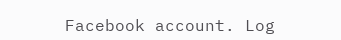Facebook account. Log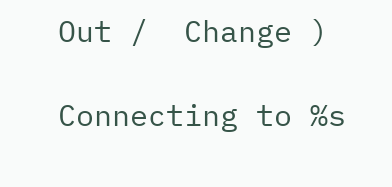Out /  Change )

Connecting to %s